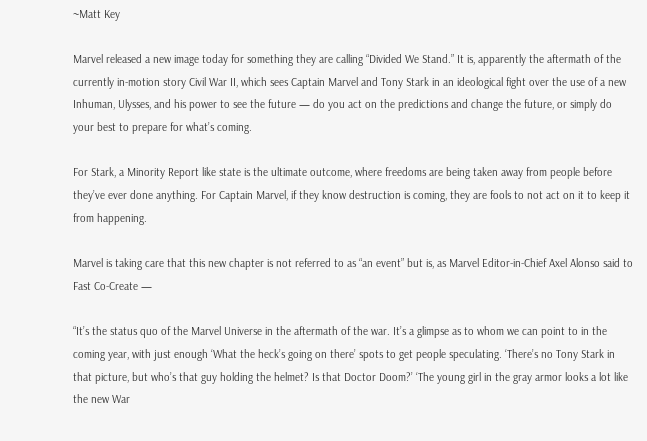~Matt Key

Marvel released a new image today for something they are calling “Divided We Stand.” It is, apparently the aftermath of the currently in-motion story Civil War II, which sees Captain Marvel and Tony Stark in an ideological fight over the use of a new Inhuman, Ulysses, and his power to see the future — do you act on the predictions and change the future, or simply do your best to prepare for what’s coming.

For Stark, a Minority Report like state is the ultimate outcome, where freedoms are being taken away from people before they’ve ever done anything. For Captain Marvel, if they know destruction is coming, they are fools to not act on it to keep it from happening.

Marvel is taking care that this new chapter is not referred to as “an event” but is, as Marvel Editor-in-Chief Axel Alonso said to Fast Co-Create —

“It’s the status quo of the Marvel Universe in the aftermath of the war. It’s a glimpse as to whom we can point to in the coming year, with just enough ‘What the heck’s going on there’ spots to get people speculating. ‘There’s no Tony Stark in that picture, but who’s that guy holding the helmet? Is that Doctor Doom?’ ‘The young girl in the gray armor looks a lot like the new War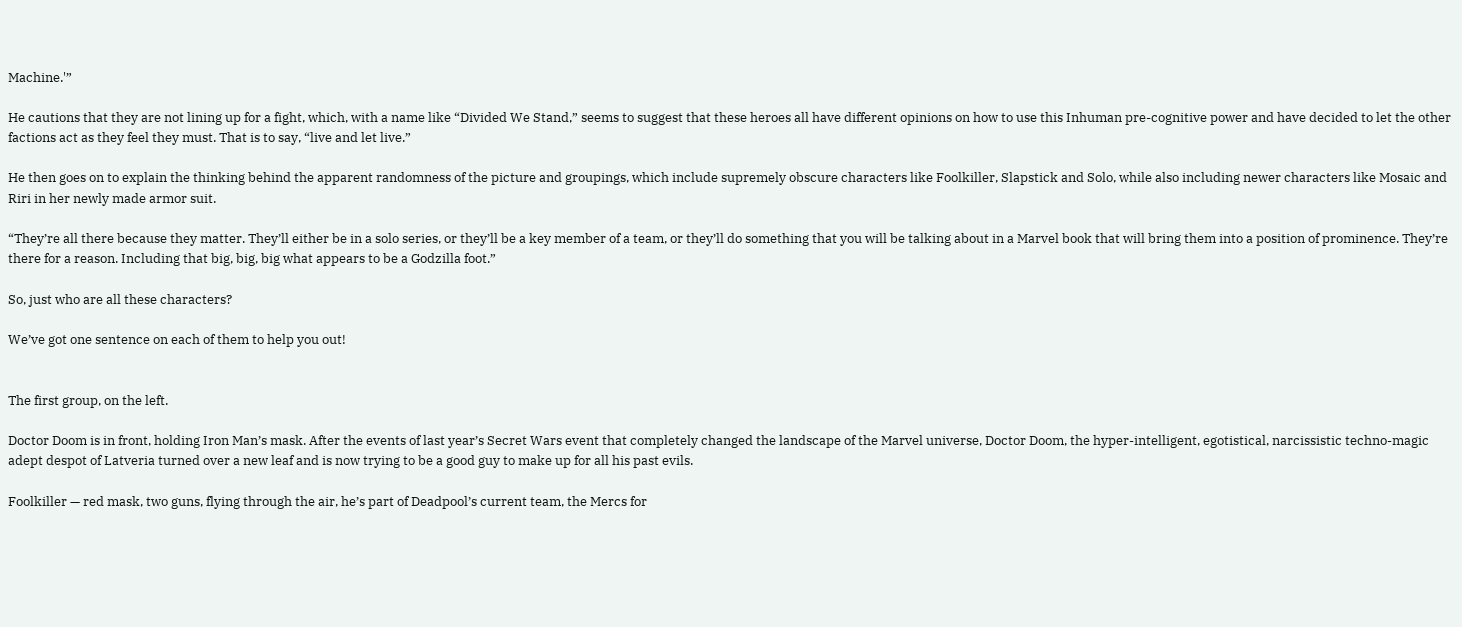Machine.'”

He cautions that they are not lining up for a fight, which, with a name like “Divided We Stand,” seems to suggest that these heroes all have different opinions on how to use this Inhuman pre-cognitive power and have decided to let the other factions act as they feel they must. That is to say, “live and let live.”

He then goes on to explain the thinking behind the apparent randomness of the picture and groupings, which include supremely obscure characters like Foolkiller, Slapstick and Solo, while also including newer characters like Mosaic and Riri in her newly made armor suit.

“They’re all there because they matter. They’ll either be in a solo series, or they’ll be a key member of a team, or they’ll do something that you will be talking about in a Marvel book that will bring them into a position of prominence. They’re there for a reason. Including that big, big, big what appears to be a Godzilla foot.”

So, just who are all these characters?

We’ve got one sentence on each of them to help you out!


The first group, on the left.

Doctor Doom is in front, holding Iron Man’s mask. After the events of last year’s Secret Wars event that completely changed the landscape of the Marvel universe, Doctor Doom, the hyper-intelligent, egotistical, narcissistic techno-magic adept despot of Latveria turned over a new leaf and is now trying to be a good guy to make up for all his past evils.

Foolkiller — red mask, two guns, flying through the air, he’s part of Deadpool’s current team, the Mercs for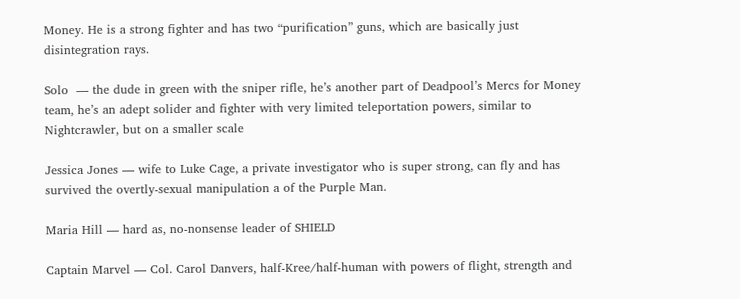Money. He is a strong fighter and has two “purification” guns, which are basically just disintegration rays.

Solo  — the dude in green with the sniper rifle, he’s another part of Deadpool’s Mercs for Money team, he’s an adept solider and fighter with very limited teleportation powers, similar to Nightcrawler, but on a smaller scale

Jessica Jones — wife to Luke Cage, a private investigator who is super strong, can fly and has survived the overtly-sexual manipulation a of the Purple Man.

Maria Hill — hard as, no-nonsense leader of SHIELD

Captain Marvel — Col. Carol Danvers, half-Kree/half-human with powers of flight, strength and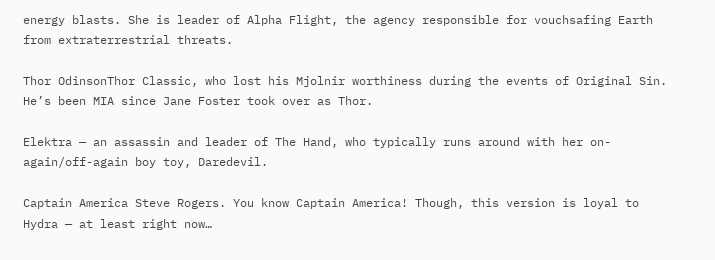energy blasts. She is leader of Alpha Flight, the agency responsible for vouchsafing Earth from extraterrestrial threats.

Thor OdinsonThor Classic, who lost his Mjolnir worthiness during the events of Original Sin. He’s been MIA since Jane Foster took over as Thor.

Elektra — an assassin and leader of The Hand, who typically runs around with her on-again/off-again boy toy, Daredevil.

Captain America Steve Rogers. You know Captain America! Though, this version is loyal to Hydra — at least right now…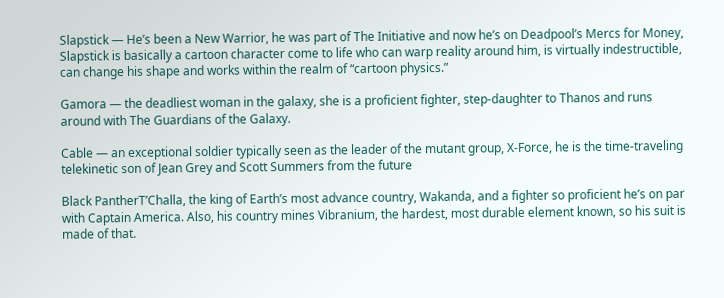Slapstick — He’s been a New Warrior, he was part of The Initiative and now he’s on Deadpool’s Mercs for Money, Slapstick is basically a cartoon character come to life who can warp reality around him, is virtually indestructible, can change his shape and works within the realm of “cartoon physics.”

Gamora — the deadliest woman in the galaxy, she is a proficient fighter, step-daughter to Thanos and runs around with The Guardians of the Galaxy.

Cable — an exceptional soldier typically seen as the leader of the mutant group, X-Force, he is the time-traveling telekinetic son of Jean Grey and Scott Summers from the future

Black PantherT’Challa, the king of Earth’s most advance country, Wakanda, and a fighter so proficient he’s on par with Captain America. Also, his country mines Vibranium, the hardest, most durable element known, so his suit is made of that.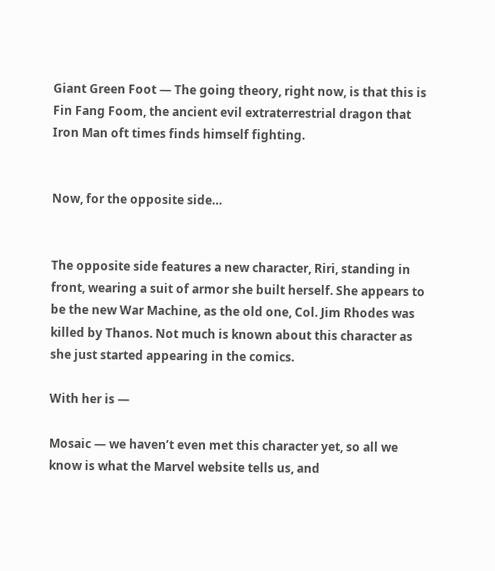Giant Green Foot — The going theory, right now, is that this is Fin Fang Foom, the ancient evil extraterrestrial dragon that Iron Man oft times finds himself fighting.


Now, for the opposite side…


The opposite side features a new character, Riri, standing in front, wearing a suit of armor she built herself. She appears to be the new War Machine, as the old one, Col. Jim Rhodes was killed by Thanos. Not much is known about this character as she just started appearing in the comics.

With her is —

Mosaic — we haven’t even met this character yet, so all we know is what the Marvel website tells us, and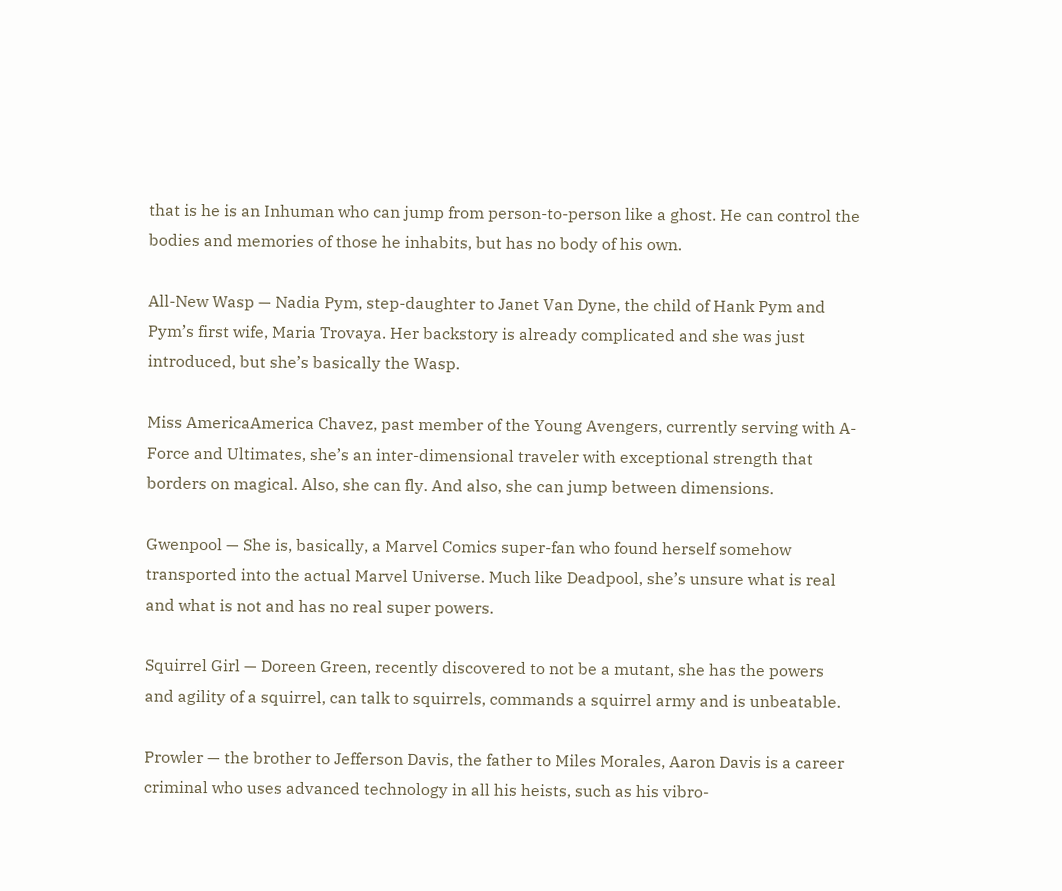that is he is an Inhuman who can jump from person-to-person like a ghost. He can control the bodies and memories of those he inhabits, but has no body of his own.

All-New Wasp — Nadia Pym, step-daughter to Janet Van Dyne, the child of Hank Pym and Pym’s first wife, Maria Trovaya. Her backstory is already complicated and she was just introduced, but she’s basically the Wasp.

Miss AmericaAmerica Chavez, past member of the Young Avengers, currently serving with A-Force and Ultimates, she’s an inter-dimensional traveler with exceptional strength that borders on magical. Also, she can fly. And also, she can jump between dimensions.

Gwenpool — She is, basically, a Marvel Comics super-fan who found herself somehow transported into the actual Marvel Universe. Much like Deadpool, she’s unsure what is real and what is not and has no real super powers.

Squirrel Girl — Doreen Green, recently discovered to not be a mutant, she has the powers and agility of a squirrel, can talk to squirrels, commands a squirrel army and is unbeatable.

Prowler — the brother to Jefferson Davis, the father to Miles Morales, Aaron Davis is a career criminal who uses advanced technology in all his heists, such as his vibro-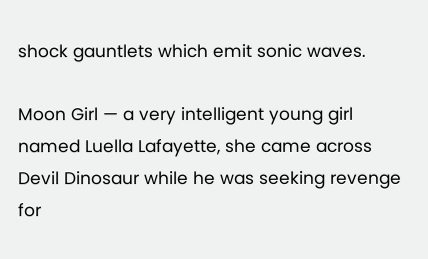shock gauntlets which emit sonic waves.

Moon Girl — a very intelligent young girl named Luella Lafayette, she came across Devil Dinosaur while he was seeking revenge for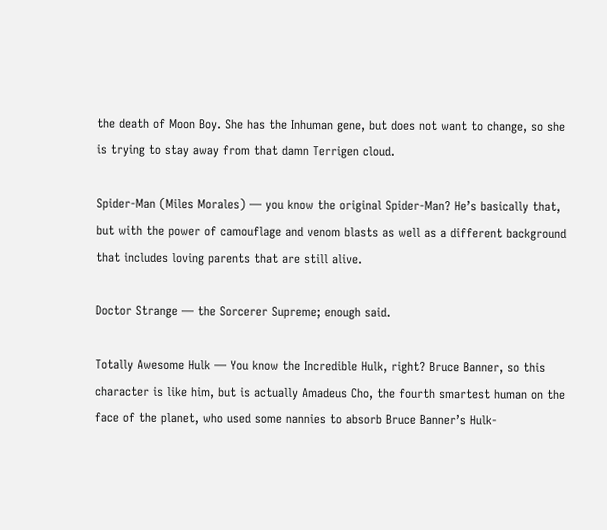the death of Moon Boy. She has the Inhuman gene, but does not want to change, so she is trying to stay away from that damn Terrigen cloud.

Spider-Man (Miles Morales) — you know the original Spider-Man? He’s basically that, but with the power of camouflage and venom blasts as well as a different background that includes loving parents that are still alive.

Doctor Strange — the Sorcerer Supreme; enough said.

Totally Awesome Hulk — You know the Incredible Hulk, right? Bruce Banner, so this character is like him, but is actually Amadeus Cho, the fourth smartest human on the face of the planet, who used some nannies to absorb Bruce Banner’s Hulk-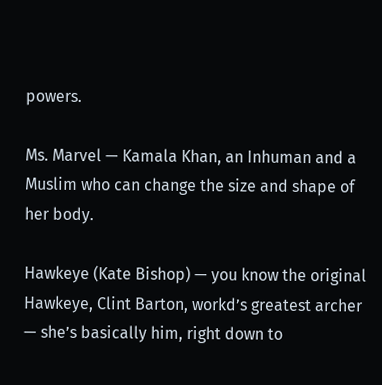powers.

Ms. Marvel — Kamala Khan, an Inhuman and a Muslim who can change the size and shape of her body.

Hawkeye (Kate Bishop) — you know the original Hawkeye, Clint Barton, workd’s greatest archer — she’s basically him, right down to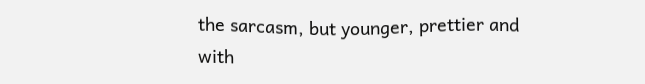the sarcasm, but younger, prettier and with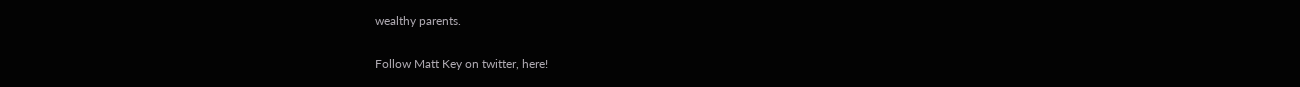wealthy parents.

Follow Matt Key on twitter, here!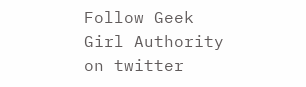Follow Geek Girl Authority on twitter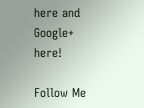here and Google+ here!

Follow Me